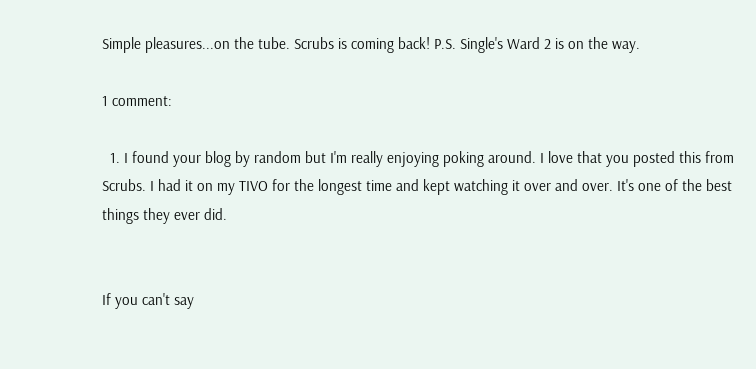Simple pleasures...on the tube. Scrubs is coming back! P.S. Single's Ward 2 is on the way.

1 comment:

  1. I found your blog by random but I'm really enjoying poking around. I love that you posted this from Scrubs. I had it on my TIVO for the longest time and kept watching it over and over. It's one of the best things they ever did.


If you can't say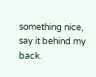something nice, say it behind my back.